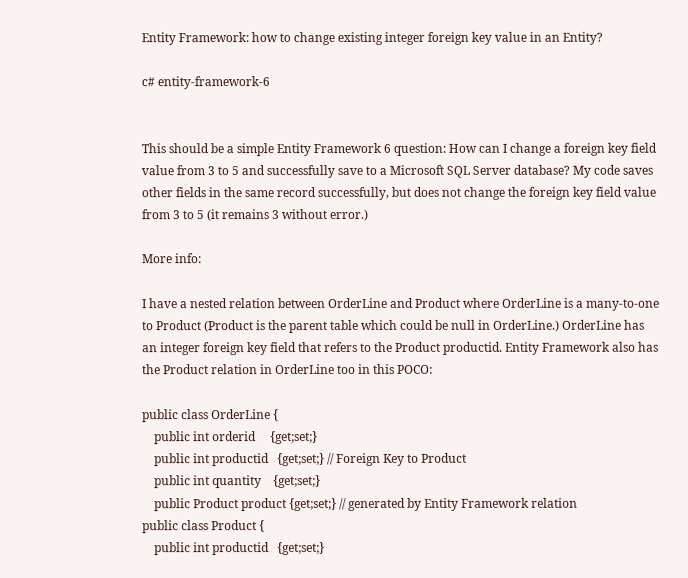Entity Framework: how to change existing integer foreign key value in an Entity?

c# entity-framework-6


This should be a simple Entity Framework 6 question: How can I change a foreign key field value from 3 to 5 and successfully save to a Microsoft SQL Server database? My code saves other fields in the same record successfully, but does not change the foreign key field value from 3 to 5 (it remains 3 without error.)

More info:

I have a nested relation between OrderLine and Product where OrderLine is a many-to-one to Product (Product is the parent table which could be null in OrderLine.) OrderLine has an integer foreign key field that refers to the Product productid. Entity Framework also has the Product relation in OrderLine too in this POCO:

public class OrderLine {
    public int orderid     {get;set;}
    public int productid   {get;set;} // Foreign Key to Product
    public int quantity    {get;set;}
    public Product product {get;set;} // generated by Entity Framework relation
public class Product {
    public int productid   {get;set;}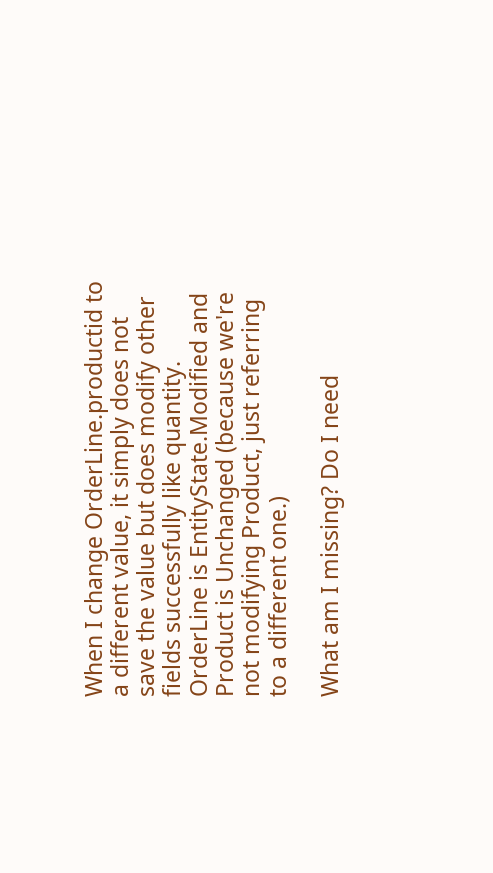When I change OrderLine.productid to a different value, it simply does not save the value but does modify other fields successfully like quantity. OrderLine is EntityState.Modified and Product is Unchanged (because we're not modifying Product, just referring to a different one.)

What am I missing? Do I need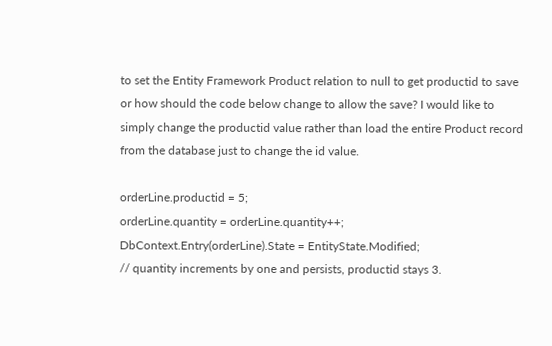to set the Entity Framework Product relation to null to get productid to save or how should the code below change to allow the save? I would like to simply change the productid value rather than load the entire Product record from the database just to change the id value.

orderLine.productid = 5;
orderLine.quantity = orderLine.quantity++;
DbContext.Entry(orderLine).State = EntityState.Modified;
// quantity increments by one and persists, productid stays 3.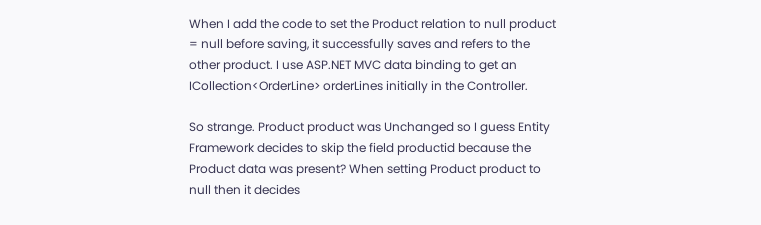When I add the code to set the Product relation to null product = null before saving, it successfully saves and refers to the other product. I use ASP.NET MVC data binding to get an ICollection<OrderLine> orderLines initially in the Controller.

So strange. Product product was Unchanged so I guess Entity Framework decides to skip the field productid because the Product data was present? When setting Product product to null then it decides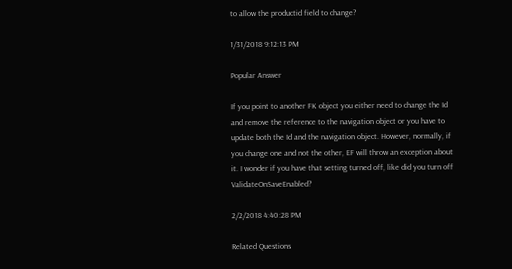to allow the productid field to change?

1/31/2018 9:12:13 PM

Popular Answer

If you point to another FK object you either need to change the Id and remove the reference to the navigation object or you have to update both the Id and the navigation object. However, normally, if you change one and not the other, EF will throw an exception about it. I wonder if you have that setting turned off, like did you turn off ValidateOnSaveEnabled?

2/2/2018 4:40:28 PM

Related Questions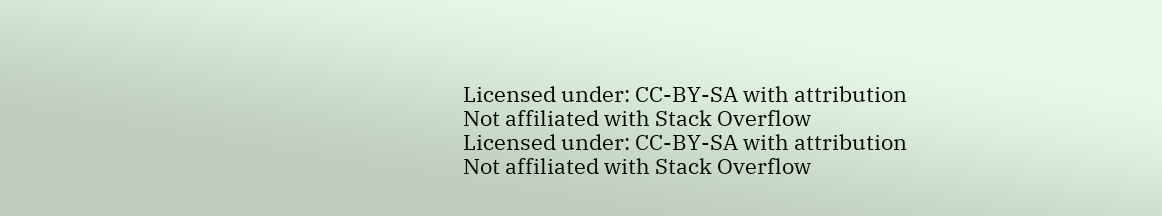Licensed under: CC-BY-SA with attribution
Not affiliated with Stack Overflow
Licensed under: CC-BY-SA with attribution
Not affiliated with Stack Overflow